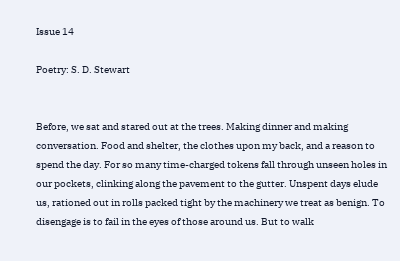Issue 14

Poetry: S. D. Stewart


Before, we sat and stared out at the trees. Making dinner and making conversation. Food and shelter, the clothes upon my back, and a reason to spend the day. For so many time-charged tokens fall through unseen holes in our pockets, clinking along the pavement to the gutter. Unspent days elude us, rationed out in rolls packed tight by the machinery we treat as benign. To disengage is to fail in the eyes of those around us. But to walk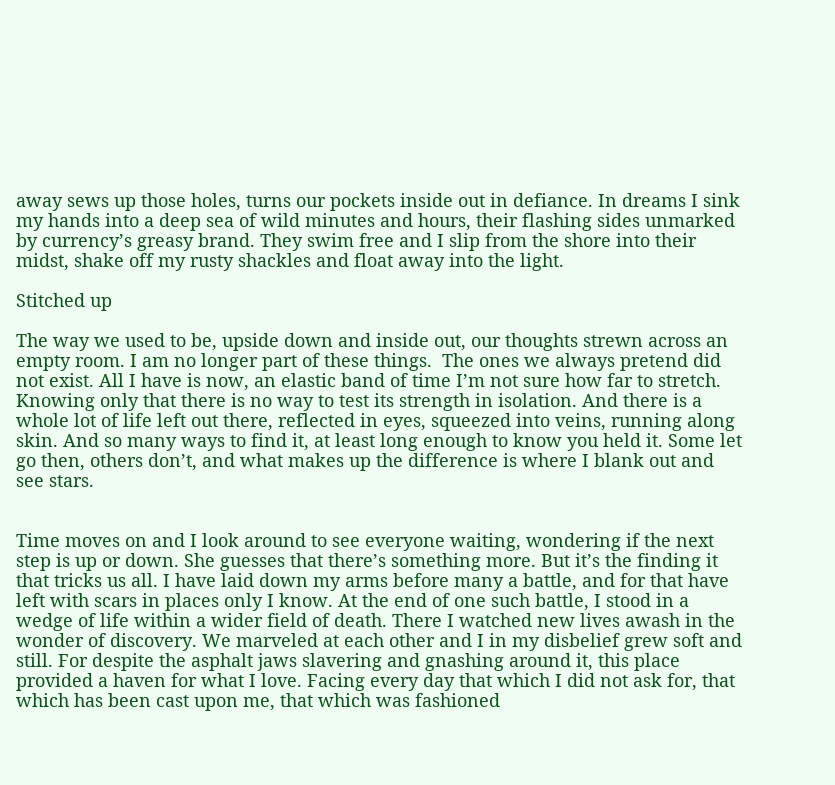away sews up those holes, turns our pockets inside out in defiance. In dreams I sink my hands into a deep sea of wild minutes and hours, their flashing sides unmarked by currency’s greasy brand. They swim free and I slip from the shore into their midst, shake off my rusty shackles and float away into the light.

Stitched up

The way we used to be, upside down and inside out, our thoughts strewn across an empty room. I am no longer part of these things.  The ones we always pretend did not exist. All I have is now, an elastic band of time I’m not sure how far to stretch. Knowing only that there is no way to test its strength in isolation. And there is a whole lot of life left out there, reflected in eyes, squeezed into veins, running along skin. And so many ways to find it, at least long enough to know you held it. Some let go then, others don’t, and what makes up the difference is where I blank out and see stars.


Time moves on and I look around to see everyone waiting, wondering if the next step is up or down. She guesses that there’s something more. But it’s the finding it that tricks us all. I have laid down my arms before many a battle, and for that have left with scars in places only I know. At the end of one such battle, I stood in a wedge of life within a wider field of death. There I watched new lives awash in the wonder of discovery. We marveled at each other and I in my disbelief grew soft and still. For despite the asphalt jaws slavering and gnashing around it, this place provided a haven for what I love. Facing every day that which I did not ask for, that which has been cast upon me, that which was fashioned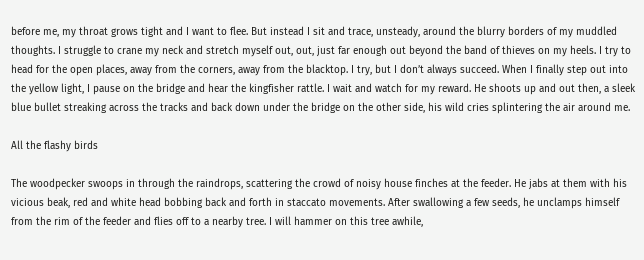before me, my throat grows tight and I want to flee. But instead I sit and trace, unsteady, around the blurry borders of my muddled thoughts. I struggle to crane my neck and stretch myself out, out, just far enough out beyond the band of thieves on my heels. I try to head for the open places, away from the corners, away from the blacktop. I try, but I don’t always succeed. When I finally step out into the yellow light, I pause on the bridge and hear the kingfisher rattle. I wait and watch for my reward. He shoots up and out then, a sleek blue bullet streaking across the tracks and back down under the bridge on the other side, his wild cries splintering the air around me.

All the flashy birds

The woodpecker swoops in through the raindrops, scattering the crowd of noisy house finches at the feeder. He jabs at them with his vicious beak, red and white head bobbing back and forth in staccato movements. After swallowing a few seeds, he unclamps himself from the rim of the feeder and flies off to a nearby tree. I will hammer on this tree awhile,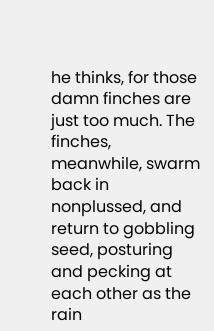he thinks, for those damn finches are just too much. The finches, meanwhile, swarm back in nonplussed, and return to gobbling seed, posturing and pecking at each other as the rain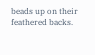beads up on their feathered backs.